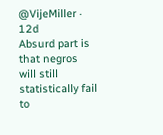@VijeMiller · 12d
Absurd part is that negros will still statistically fail to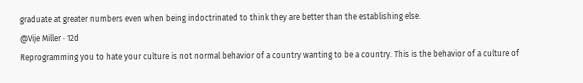graduate at greater numbers even when being indoctrinated to think they are better than the establishing else.
@Vije Miller · 12d
Reprogramming you to hate your culture is not normal behavior of a country wanting to be a country. This is the behavior of a culture of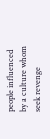people influenced by a culture whom seek revenge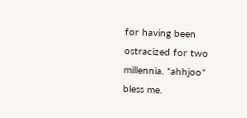for having been ostracized for two millennia. *ahhjoo* bless me.